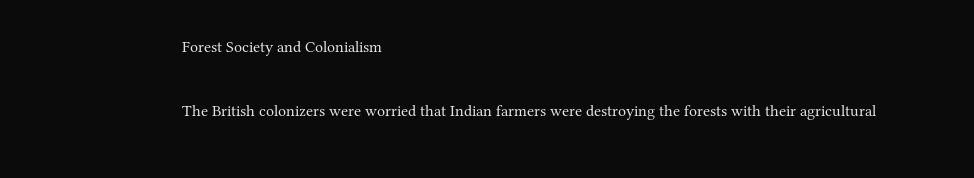Forest Society and Colonialism

The British colonizers were worried that Indian farmers were destroying the forests with their agricultural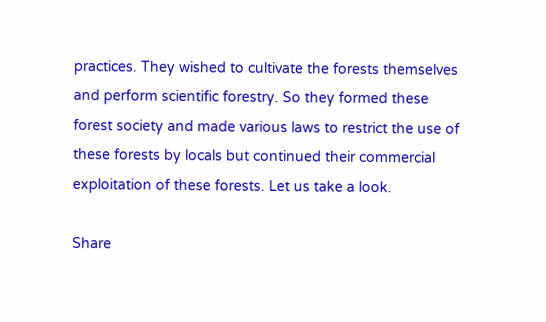practices. They wished to cultivate the forests themselves and perform scientific forestry. So they formed these forest society and made various laws to restrict the use of these forests by locals but continued their commercial exploitation of these forests. Let us take a look.

Share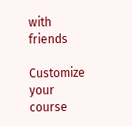with friends

Customize your course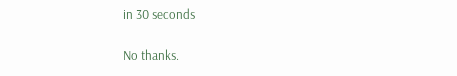in 30 seconds

No thanks.